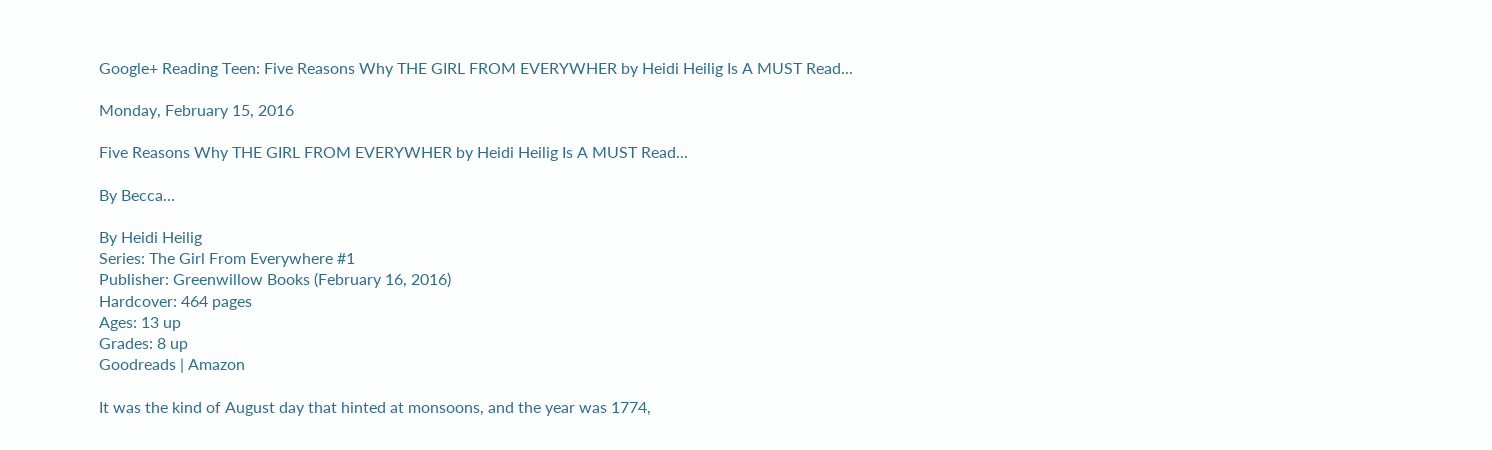Google+ Reading Teen: Five Reasons Why THE GIRL FROM EVERYWHER by Heidi Heilig Is A MUST Read...

Monday, February 15, 2016

Five Reasons Why THE GIRL FROM EVERYWHER by Heidi Heilig Is A MUST Read...

By Becca...

By Heidi Heilig
Series: The Girl From Everywhere #1
Publisher: Greenwillow Books (February 16, 2016)
Hardcover: 464 pages
Ages: 13 up
Grades: 8 up
Goodreads | Amazon

It was the kind of August day that hinted at monsoons, and the year was 1774,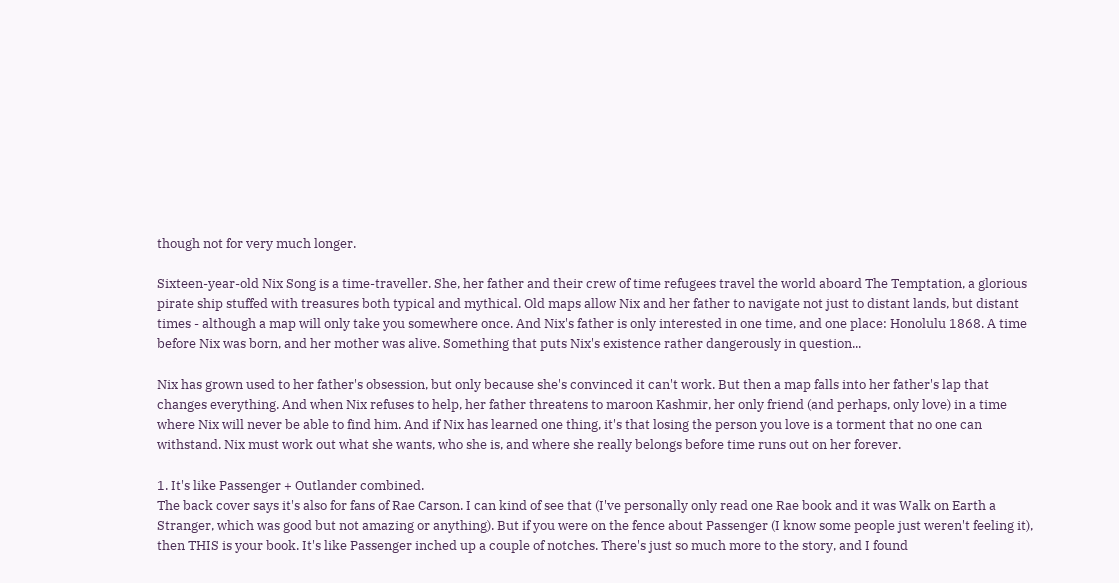though not for very much longer.

Sixteen-year-old Nix Song is a time-traveller. She, her father and their crew of time refugees travel the world aboard The Temptation, a glorious pirate ship stuffed with treasures both typical and mythical. Old maps allow Nix and her father to navigate not just to distant lands, but distant times - although a map will only take you somewhere once. And Nix's father is only interested in one time, and one place: Honolulu 1868. A time before Nix was born, and her mother was alive. Something that puts Nix's existence rather dangerously in question...

Nix has grown used to her father's obsession, but only because she's convinced it can't work. But then a map falls into her father's lap that changes everything. And when Nix refuses to help, her father threatens to maroon Kashmir, her only friend (and perhaps, only love) in a time where Nix will never be able to find him. And if Nix has learned one thing, it's that losing the person you love is a torment that no one can withstand. Nix must work out what she wants, who she is, and where she really belongs before time runs out on her forever.

1. It's like Passenger + Outlander combined.
The back cover says it's also for fans of Rae Carson. I can kind of see that (I've personally only read one Rae book and it was Walk on Earth a Stranger, which was good but not amazing or anything). But if you were on the fence about Passenger (I know some people just weren't feeling it), then THIS is your book. It's like Passenger inched up a couple of notches. There's just so much more to the story, and I found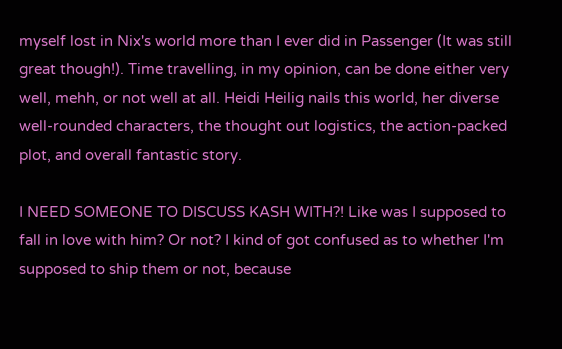myself lost in Nix's world more than I ever did in Passenger (It was still great though!). Time travelling, in my opinion, can be done either very well, mehh, or not well at all. Heidi Heilig nails this world, her diverse well-rounded characters, the thought out logistics, the action-packed plot, and overall fantastic story.

I NEED SOMEONE TO DISCUSS KASH WITH?! Like was I supposed to fall in love with him? Or not? I kind of got confused as to whether I'm supposed to ship them or not, because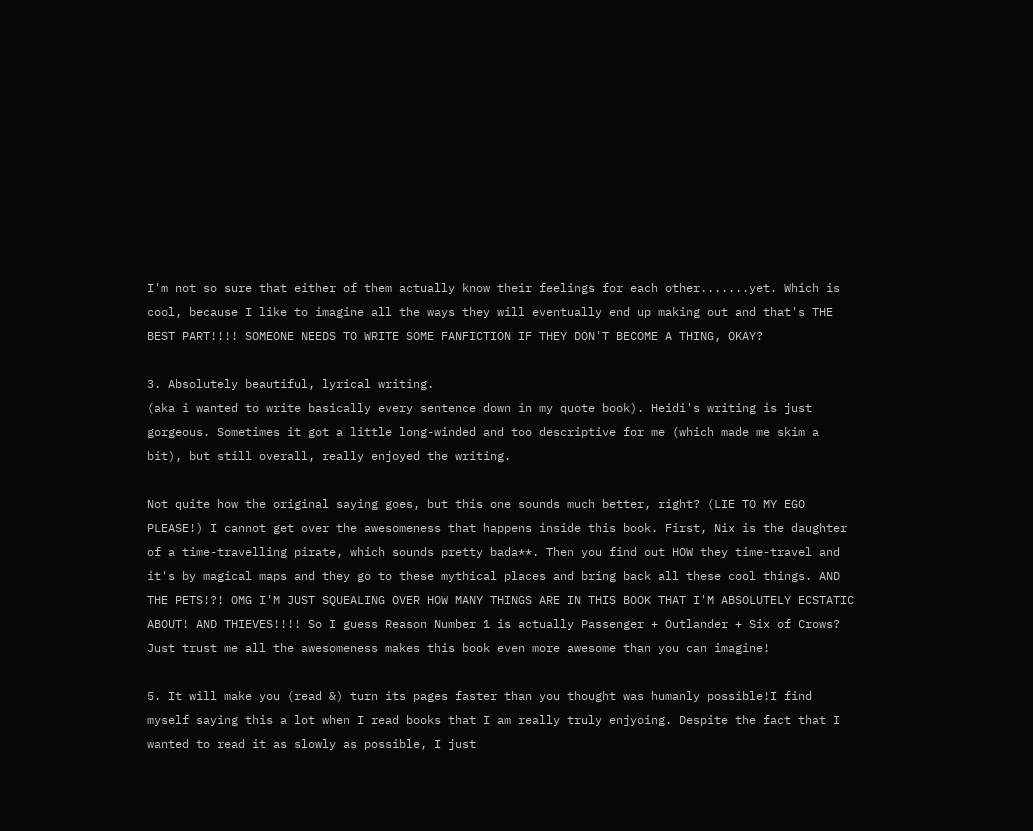I'm not so sure that either of them actually know their feelings for each other.......yet. Which is cool, because I like to imagine all the ways they will eventually end up making out and that's THE BEST PART!!!! SOMEONE NEEDS TO WRITE SOME FANFICTION IF THEY DON'T BECOME A THING, OKAY?

3. Absolutely beautiful, lyrical writing.
(aka i wanted to write basically every sentence down in my quote book). Heidi's writing is just gorgeous. Sometimes it got a little long-winded and too descriptive for me (which made me skim a bit), but still overall, really enjoyed the writing.

Not quite how the original saying goes, but this one sounds much better, right? (LIE TO MY EGO PLEASE!) I cannot get over the awesomeness that happens inside this book. First, Nix is the daughter of a time-travelling pirate, which sounds pretty bada**. Then you find out HOW they time-travel and it's by magical maps and they go to these mythical places and bring back all these cool things. AND THE PETS!?! OMG I'M JUST SQUEALING OVER HOW MANY THINGS ARE IN THIS BOOK THAT I'M ABSOLUTELY ECSTATIC ABOUT! AND THIEVES!!!! So I guess Reason Number 1 is actually Passenger + Outlander + Six of Crows? Just trust me all the awesomeness makes this book even more awesome than you can imagine!

5. It will make you (read &) turn its pages faster than you thought was humanly possible!I find myself saying this a lot when I read books that I am really truly enjyoing. Despite the fact that I wanted to read it as slowly as possible, I just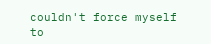couldn't force myself to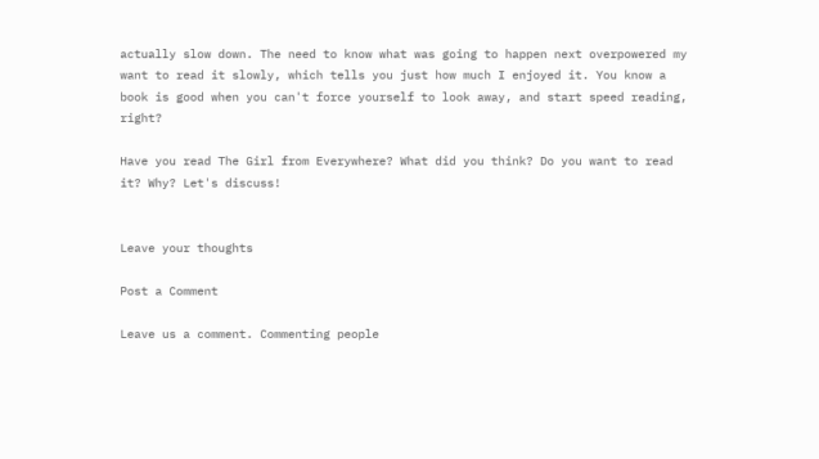actually slow down. The need to know what was going to happen next overpowered my want to read it slowly, which tells you just how much I enjoyed it. You know a book is good when you can't force yourself to look away, and start speed reading, right?

Have you read The Girl from Everywhere? What did you think? Do you want to read it? Why? Let's discuss!


Leave your thoughts

Post a Comment

Leave us a comment. Commenting people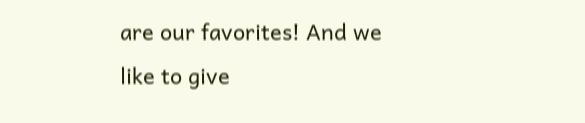are our favorites! And we like to give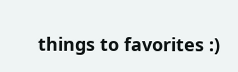things to favorites :)